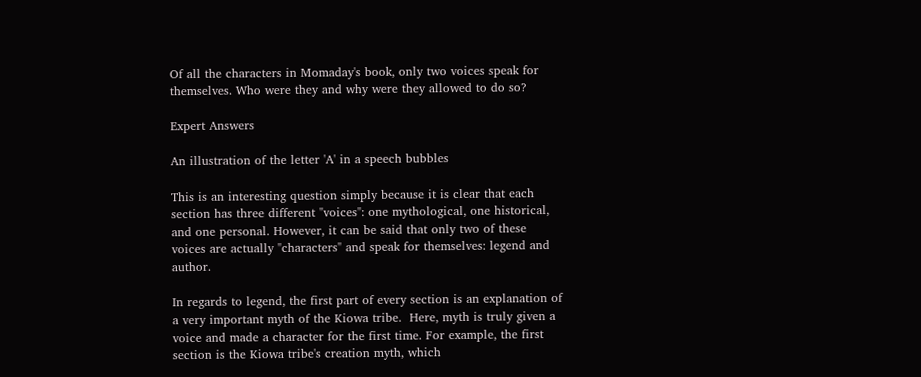Of all the characters in Momaday's book, only two voices speak for themselves. Who were they and why were they allowed to do so?

Expert Answers

An illustration of the letter 'A' in a speech bubbles

This is an interesting question simply because it is clear that each section has three different "voices": one mythological, one historical, and one personal. However, it can be said that only two of these voices are actually "characters" and speak for themselves: legend and author.

In regards to legend, the first part of every section is an explanation of a very important myth of the Kiowa tribe.  Here, myth is truly given a voice and made a character for the first time. For example, the first section is the Kiowa tribe's creation myth, which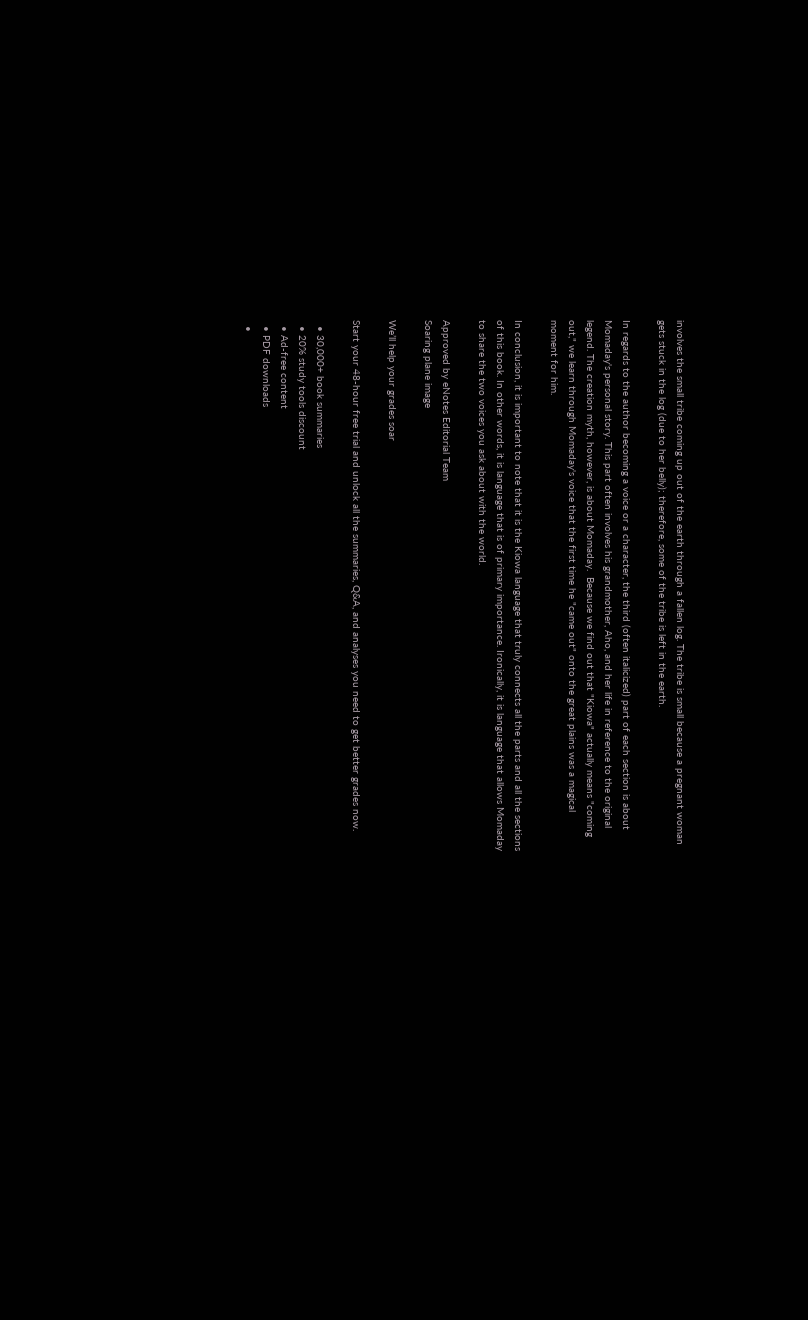involves the small tribe coming up out of the earth through a fallen log. The tribe is small because a pregnant woman gets stuck in the log (due to her belly); therefore, some of the tribe is left in the earth.

In regards to the author becoming a voice or a character, the third (often italicized) part of each section is about Momaday's personal story. This part often involves his grandmother, Aho, and her life in reference to the original legend. The creation myth, however, is about Momaday.  Because we find out that "Kiowa" actually means "coming out," we learn through Momaday's voice that the first time he "came out" onto the great plains was a magical moment for him.

In conclusion, it is important to note that it is the Kiowa language that truly connects all the parts and all the sections of this book. In other words, it is language that is of primary importance. Ironically, it is language that allows Momaday to share the two voices you ask about with the world.

Approved by eNotes Editorial Team
Soaring plane image

We’ll help your grades soar

Start your 48-hour free trial and unlock all the summaries, Q&A, and analyses you need to get better grades now.

  • 30,000+ book summaries
  • 20% study tools discount
  • Ad-free content
  • PDF downloads
  •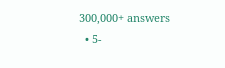300,000+ answers
  • 5-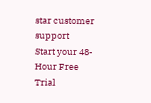star customer support
Start your 48-Hour Free Trial